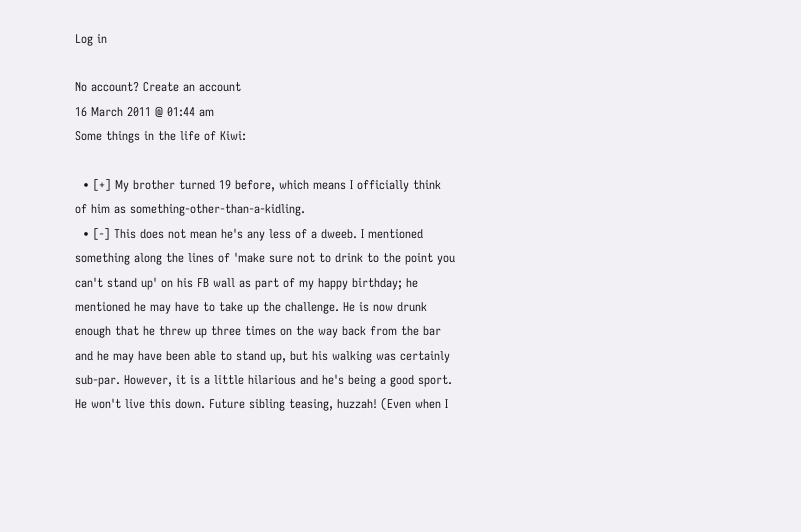Log in

No account? Create an account
16 March 2011 @ 01:44 am
Some things in the life of Kiwi:

  • [+] My brother turned 19 before, which means I officially think of him as something-other-than-a-kidling.
  • [-] This does not mean he's any less of a dweeb. I mentioned something along the lines of 'make sure not to drink to the point you can't stand up' on his FB wall as part of my happy birthday; he mentioned he may have to take up the challenge. He is now drunk enough that he threw up three times on the way back from the bar and he may have been able to stand up, but his walking was certainly sub-par. However, it is a little hilarious and he's being a good sport. He won't live this down. Future sibling teasing, huzzah! (Even when I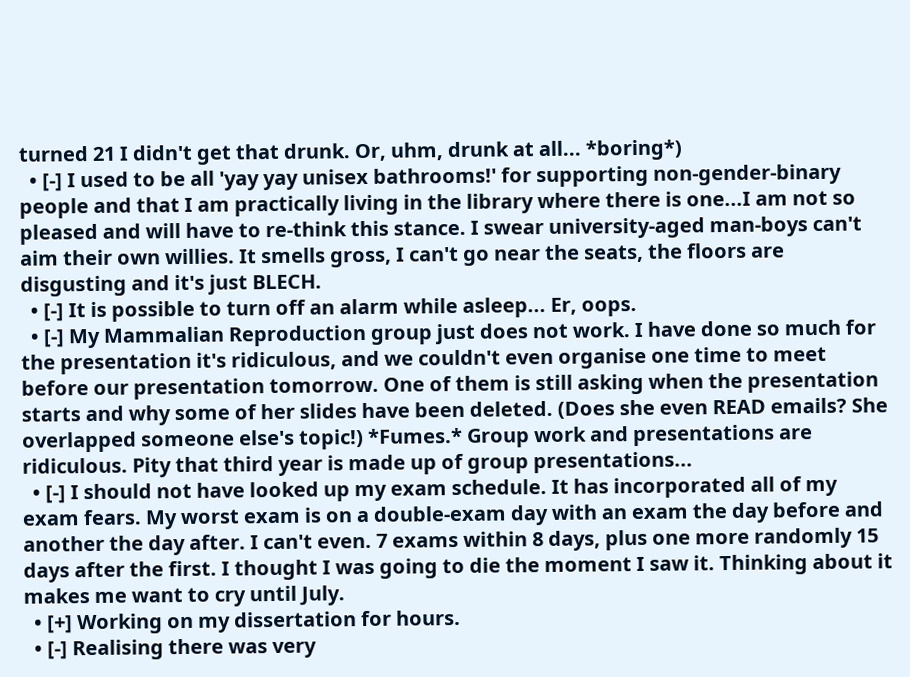turned 21 I didn't get that drunk. Or, uhm, drunk at all... *boring*)
  • [-] I used to be all 'yay yay unisex bathrooms!' for supporting non-gender-binary people and that I am practically living in the library where there is one...I am not so pleased and will have to re-think this stance. I swear university-aged man-boys can't aim their own willies. It smells gross, I can't go near the seats, the floors are disgusting and it's just BLECH.
  • [-] It is possible to turn off an alarm while asleep... Er, oops.
  • [-] My Mammalian Reproduction group just does not work. I have done so much for the presentation it's ridiculous, and we couldn't even organise one time to meet before our presentation tomorrow. One of them is still asking when the presentation starts and why some of her slides have been deleted. (Does she even READ emails? She overlapped someone else's topic!) *Fumes.* Group work and presentations are ridiculous. Pity that third year is made up of group presentations...
  • [-] I should not have looked up my exam schedule. It has incorporated all of my exam fears. My worst exam is on a double-exam day with an exam the day before and another the day after. I can't even. 7 exams within 8 days, plus one more randomly 15 days after the first. I thought I was going to die the moment I saw it. Thinking about it makes me want to cry until July.
  • [+] Working on my dissertation for hours.
  • [-] Realising there was very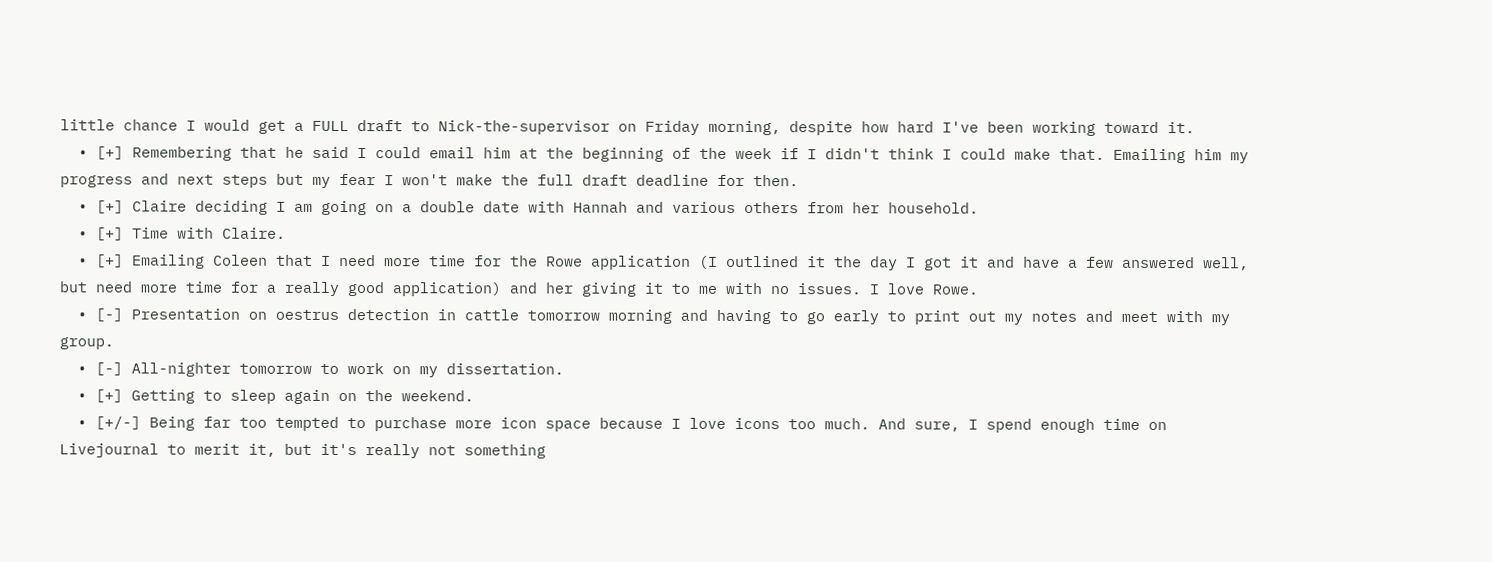little chance I would get a FULL draft to Nick-the-supervisor on Friday morning, despite how hard I've been working toward it.
  • [+] Remembering that he said I could email him at the beginning of the week if I didn't think I could make that. Emailing him my progress and next steps but my fear I won't make the full draft deadline for then.
  • [+] Claire deciding I am going on a double date with Hannah and various others from her household.
  • [+] Time with Claire.
  • [+] Emailing Coleen that I need more time for the Rowe application (I outlined it the day I got it and have a few answered well, but need more time for a really good application) and her giving it to me with no issues. I love Rowe.
  • [-] Presentation on oestrus detection in cattle tomorrow morning and having to go early to print out my notes and meet with my group.
  • [-] All-nighter tomorrow to work on my dissertation.
  • [+] Getting to sleep again on the weekend.
  • [+/-] Being far too tempted to purchase more icon space because I love icons too much. And sure, I spend enough time on Livejournal to merit it, but it's really not something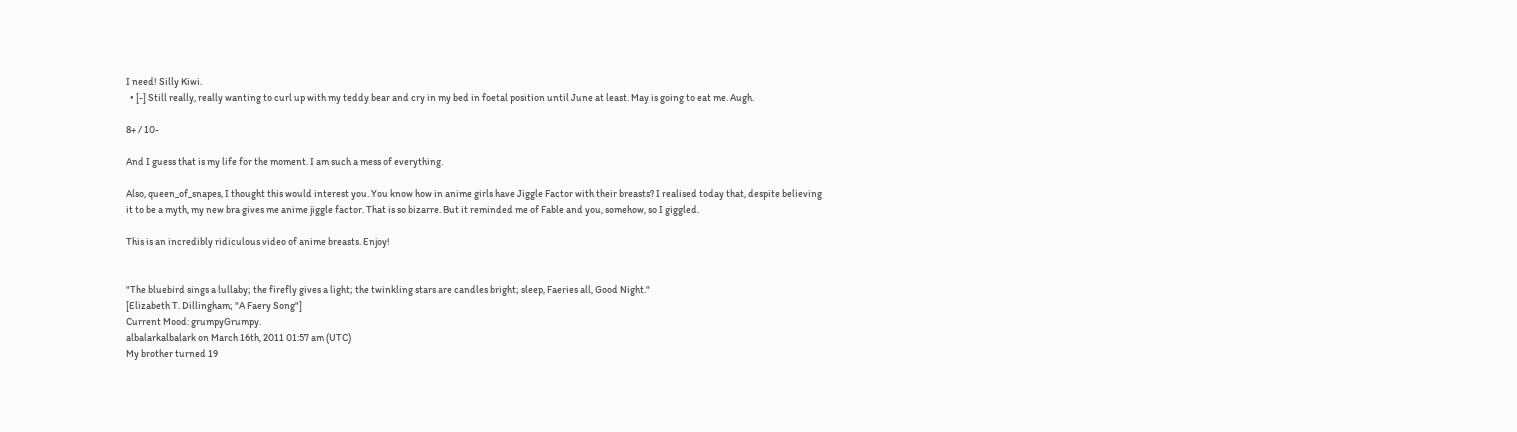I need! Silly Kiwi.
  • [-] Still really, really wanting to curl up with my teddy bear and cry in my bed in foetal position until June at least. May is going to eat me. Augh.

8+ / 10-

And I guess that is my life for the moment. I am such a mess of everything.

Also, queen_of_snapes, I thought this would interest you. You know how in anime girls have Jiggle Factor with their breasts? I realised today that, despite believing it to be a myth, my new bra gives me anime jiggle factor. That is so bizarre. But it reminded me of Fable and you, somehow, so I giggled.

This is an incredibly ridiculous video of anime breasts. Enjoy!


"The bluebird sings a lullaby; the firefly gives a light; the twinkling stars are candles bright; sleep, Faeries all, Good Night."
[Elizabeth T. Dillingham; "A Faery Song"]
Current Mood: grumpyGrumpy.
albalarkalbalark on March 16th, 2011 01:57 am (UTC)
My brother turned 19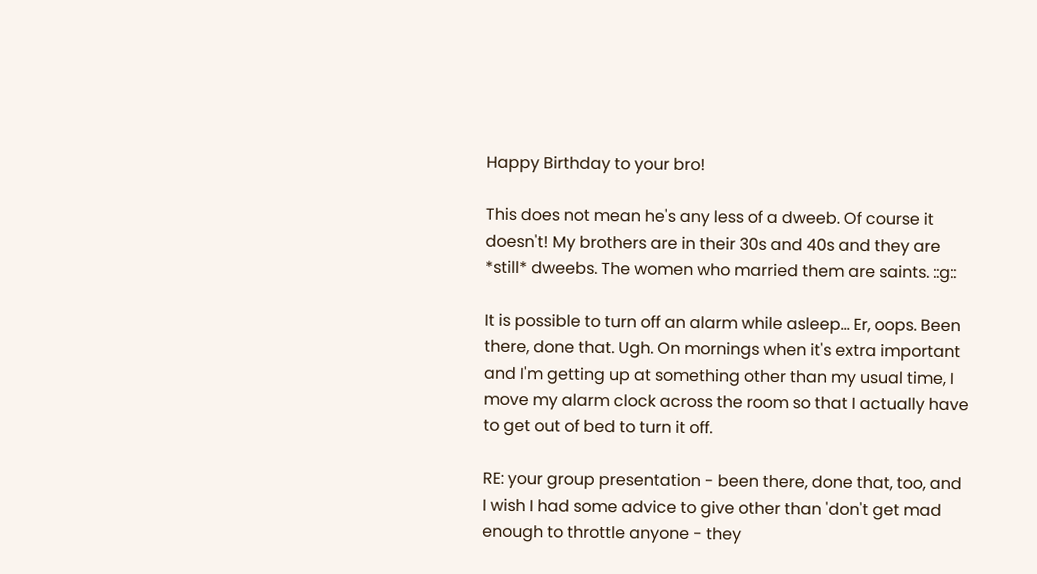Happy Birthday to your bro!

This does not mean he's any less of a dweeb. Of course it doesn't! My brothers are in their 30s and 40s and they are *still* dweebs. The women who married them are saints. ::g::

It is possible to turn off an alarm while asleep... Er, oops. Been there, done that. Ugh. On mornings when it's extra important and I'm getting up at something other than my usual time, I move my alarm clock across the room so that I actually have to get out of bed to turn it off.

RE: your group presentation - been there, done that, too, and I wish I had some advice to give other than 'don't get mad enough to throttle anyone - they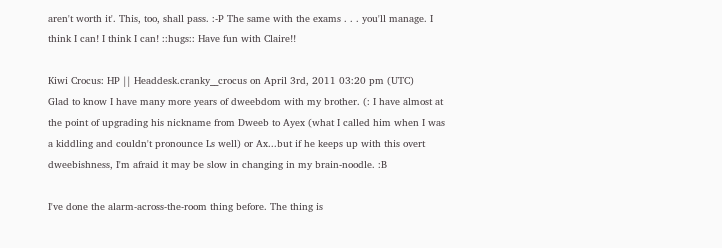aren't worth it'. This, too, shall pass. :-P The same with the exams . . . you'll manage. I think I can! I think I can! ::hugs:: Have fun with Claire!!

Kiwi Crocus: HP || Headdesk.cranky__crocus on April 3rd, 2011 03:20 pm (UTC)
Glad to know I have many more years of dweebdom with my brother. (: I have almost at the point of upgrading his nickname from Dweeb to Ayex (what I called him when I was a kiddling and couldn't pronounce Ls well) or Ax...but if he keeps up with this overt dweebishness, I'm afraid it may be slow in changing in my brain-noodle. :B

I've done the alarm-across-the-room thing before. The thing is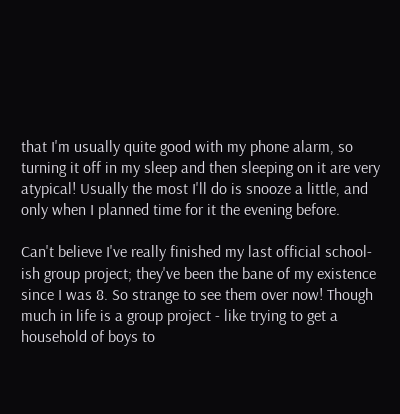that I'm usually quite good with my phone alarm, so turning it off in my sleep and then sleeping on it are very atypical! Usually the most I'll do is snooze a little, and only when I planned time for it the evening before.

Can't believe I've really finished my last official school-ish group project; they've been the bane of my existence since I was 8. So strange to see them over now! Though much in life is a group project - like trying to get a household of boys to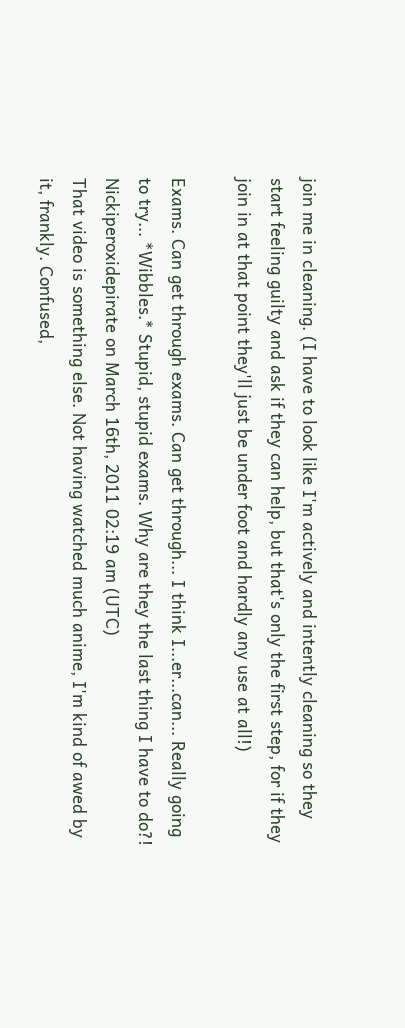join me in cleaning. (I have to look like I'm actively and intently cleaning so they start feeling guilty and ask if they can help, but that's only the first step, for if they join in at that point they'll just be under foot and hardly any use at all!)

Exams. Can get through exams. Can get through... I think I...er...can... Really going to try... *Wibbles.* Stupid, stupid exams. Why are they the last thing I have to do?!
Nickiperoxidepirate on March 16th, 2011 02:19 am (UTC)
That video is something else. Not having watched much anime, I'm kind of awed by it, frankly. Confused,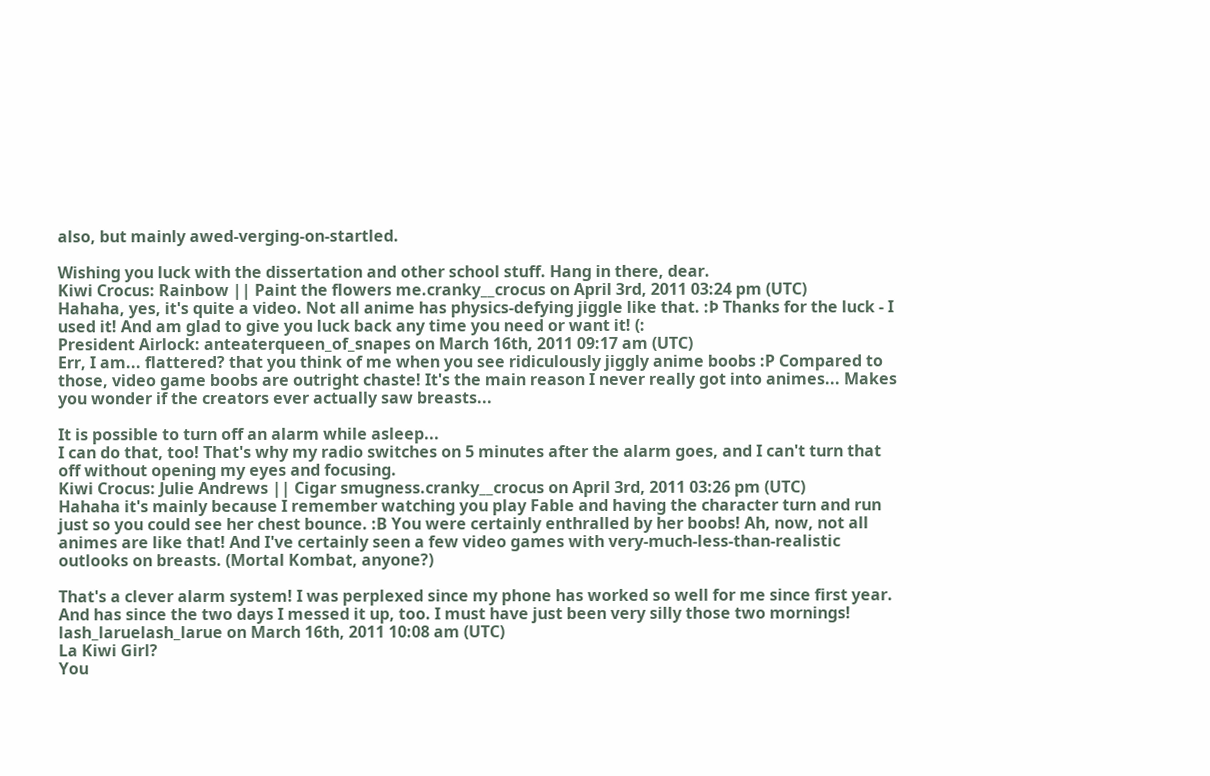also, but mainly awed-verging-on-startled.

Wishing you luck with the dissertation and other school stuff. Hang in there, dear.
Kiwi Crocus: Rainbow || Paint the flowers me.cranky__crocus on April 3rd, 2011 03:24 pm (UTC)
Hahaha, yes, it's quite a video. Not all anime has physics-defying jiggle like that. :Þ Thanks for the luck - I used it! And am glad to give you luck back any time you need or want it! (:
President Airlock: anteaterqueen_of_snapes on March 16th, 2011 09:17 am (UTC)
Err, I am... flattered? that you think of me when you see ridiculously jiggly anime boobs :P Compared to those, video game boobs are outright chaste! It's the main reason I never really got into animes... Makes you wonder if the creators ever actually saw breasts...

It is possible to turn off an alarm while asleep...
I can do that, too! That's why my radio switches on 5 minutes after the alarm goes, and I can't turn that off without opening my eyes and focusing.
Kiwi Crocus: Julie Andrews || Cigar smugness.cranky__crocus on April 3rd, 2011 03:26 pm (UTC)
Hahaha it's mainly because I remember watching you play Fable and having the character turn and run just so you could see her chest bounce. :B You were certainly enthralled by her boobs! Ah, now, not all animes are like that! And I've certainly seen a few video games with very-much-less-than-realistic outlooks on breasts. (Mortal Kombat, anyone?)

That's a clever alarm system! I was perplexed since my phone has worked so well for me since first year. And has since the two days I messed it up, too. I must have just been very silly those two mornings!
lash_laruelash_larue on March 16th, 2011 10:08 am (UTC)
La Kiwi Girl?
You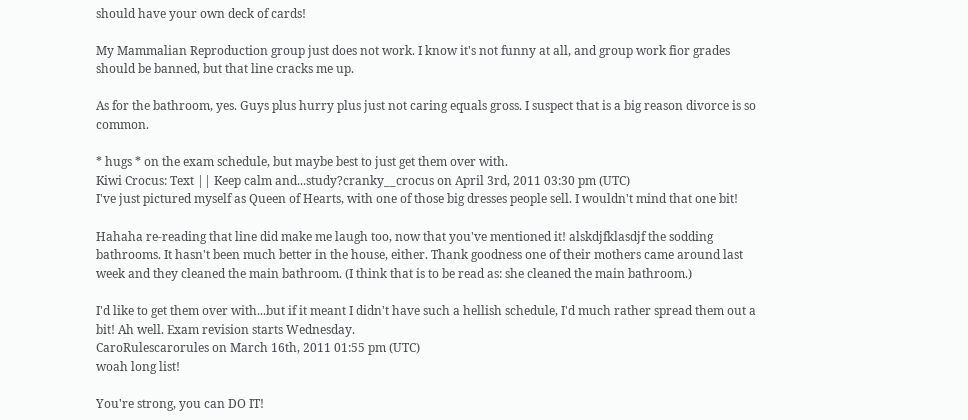should have your own deck of cards!

My Mammalian Reproduction group just does not work. I know it's not funny at all, and group work fior grades should be banned, but that line cracks me up.

As for the bathroom, yes. Guys plus hurry plus just not caring equals gross. I suspect that is a big reason divorce is so common.

* hugs * on the exam schedule, but maybe best to just get them over with.
Kiwi Crocus: Text || Keep calm and...study?cranky__crocus on April 3rd, 2011 03:30 pm (UTC)
I've just pictured myself as Queen of Hearts, with one of those big dresses people sell. I wouldn't mind that one bit!

Hahaha re-reading that line did make me laugh too, now that you've mentioned it! alskdjfklasdjf the sodding bathrooms. It hasn't been much better in the house, either. Thank goodness one of their mothers came around last week and they cleaned the main bathroom. (I think that is to be read as: she cleaned the main bathroom.)

I'd like to get them over with...but if it meant I didn't have such a hellish schedule, I'd much rather spread them out a bit! Ah well. Exam revision starts Wednesday.
CaroRulescarorules on March 16th, 2011 01:55 pm (UTC)
woah long list!

You're strong, you can DO IT!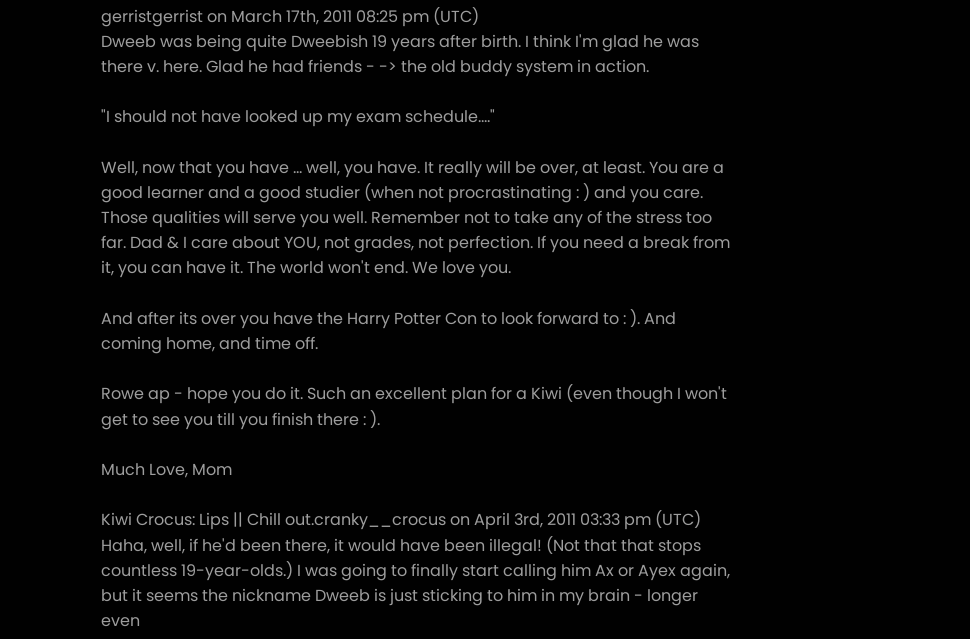gerristgerrist on March 17th, 2011 08:25 pm (UTC)
Dweeb was being quite Dweebish 19 years after birth. I think I'm glad he was there v. here. Glad he had friends - -> the old buddy system in action.

"I should not have looked up my exam schedule...."

Well, now that you have ... well, you have. It really will be over, at least. You are a good learner and a good studier (when not procrastinating : ) and you care. Those qualities will serve you well. Remember not to take any of the stress too far. Dad & I care about YOU, not grades, not perfection. If you need a break from it, you can have it. The world won't end. We love you.

And after its over you have the Harry Potter Con to look forward to : ). And coming home, and time off.

Rowe ap - hope you do it. Such an excellent plan for a Kiwi (even though I won't get to see you till you finish there : ).

Much Love, Mom

Kiwi Crocus: Lips || Chill out.cranky__crocus on April 3rd, 2011 03:33 pm (UTC)
Haha, well, if he'd been there, it would have been illegal! (Not that that stops countless 19-year-olds.) I was going to finally start calling him Ax or Ayex again, but it seems the nickname Dweeb is just sticking to him in my brain - longer even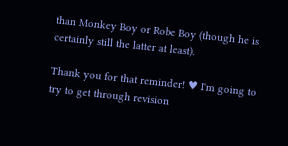than Monkey Boy or Robe Boy (though he is certainly still the latter at least).

Thank you for that reminder! ♥ I'm going to try to get through revision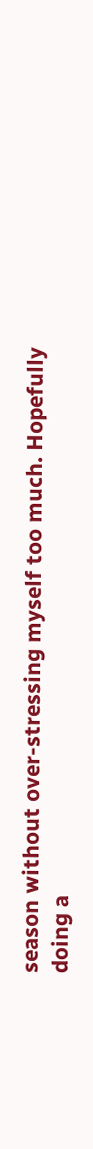season without over-stressing myself too much. Hopefully doing a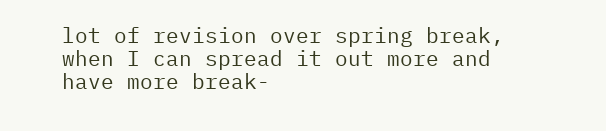lot of revision over spring break, when I can spread it out more and have more break-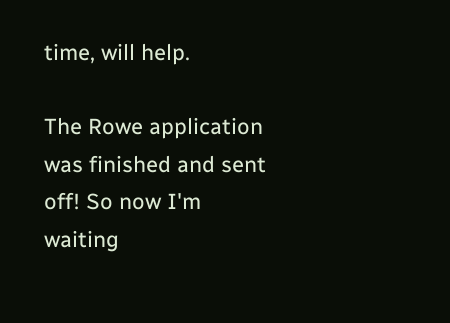time, will help.

The Rowe application was finished and sent off! So now I'm waiting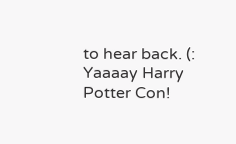to hear back. (: Yaaaay Harry Potter Con!